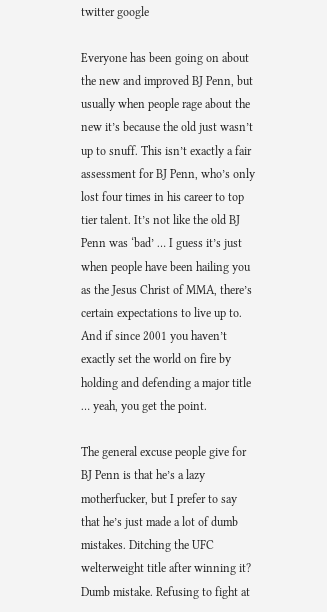twitter google

Everyone has been going on about the new and improved BJ Penn, but usually when people rage about the new it’s because the old just wasn’t up to snuff. This isn’t exactly a fair assessment for BJ Penn, who’s only lost four times in his career to top tier talent. It’s not like the old BJ Penn was ‘bad’ … I guess it’s just when people have been hailing you as the Jesus Christ of MMA, there’s certain expectations to live up to. And if since 2001 you haven’t exactly set the world on fire by holding and defending a major title … yeah, you get the point.

The general excuse people give for BJ Penn is that he’s a lazy motherfucker, but I prefer to say that he’s just made a lot of dumb mistakes. Ditching the UFC welterweight title after winning it? Dumb mistake. Refusing to fight at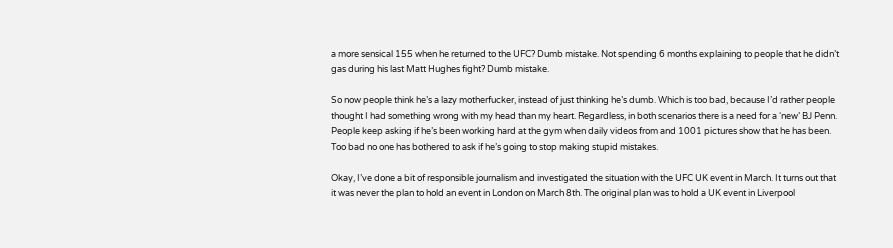a more sensical 155 when he returned to the UFC? Dumb mistake. Not spending 6 months explaining to people that he didn’t gas during his last Matt Hughes fight? Dumb mistake.

So now people think he’s a lazy motherfucker, instead of just thinking he’s dumb. Which is too bad, because I’d rather people thought I had something wrong with my head than my heart. Regardless, in both scenarios there is a need for a ‘new’ BJ Penn. People keep asking if he’s been working hard at the gym when daily videos from and 1001 pictures show that he has been. Too bad no one has bothered to ask if he’s going to stop making stupid mistakes.

Okay, I’ve done a bit of responsible journalism and investigated the situation with the UFC UK event in March. It turns out that it was never the plan to hold an event in London on March 8th. The original plan was to hold a UK event in Liverpool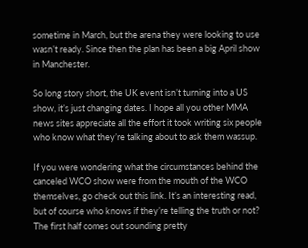sometime in March, but the arena they were looking to use wasn’t ready. Since then the plan has been a big April show in Manchester.

So long story short, the UK event isn’t turning into a US show, it’s just changing dates. I hope all you other MMA news sites appreciate all the effort it took writing six people who know what they’re talking about to ask them wassup.

If you were wondering what the circumstances behind the canceled WCO show were from the mouth of the WCO themselves, go check out this link. It’s an interesting read, but of course who knows if they’re telling the truth or not? The first half comes out sounding pretty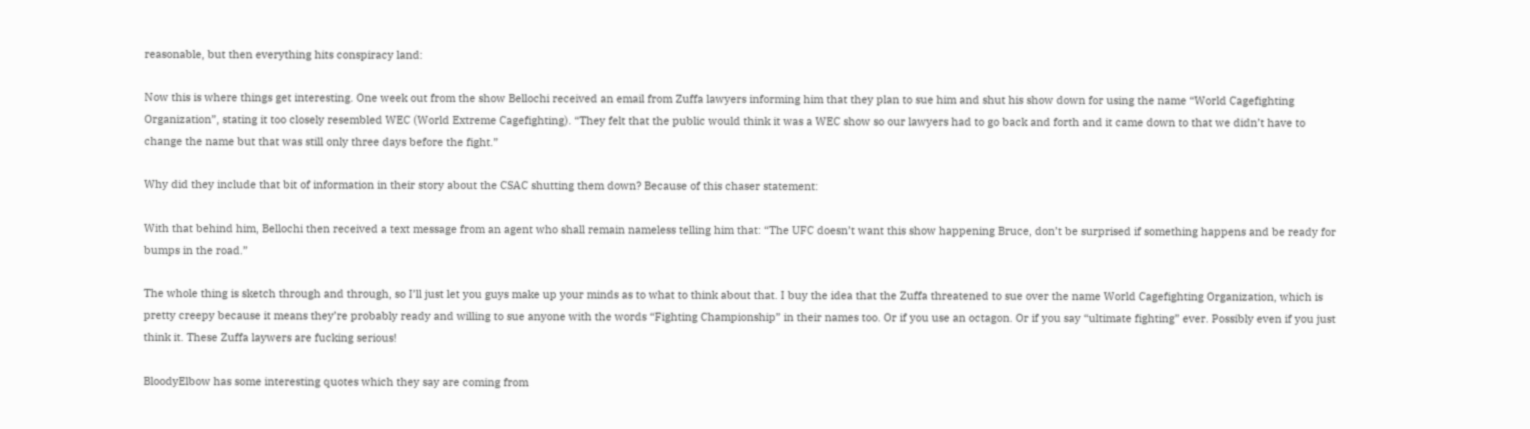reasonable, but then everything hits conspiracy land:

Now this is where things get interesting. One week out from the show Bellochi received an email from Zuffa lawyers informing him that they plan to sue him and shut his show down for using the name “World Cagefighting Organization”, stating it too closely resembled WEC (World Extreme Cagefighting). “They felt that the public would think it was a WEC show so our lawyers had to go back and forth and it came down to that we didn’t have to change the name but that was still only three days before the fight.”

Why did they include that bit of information in their story about the CSAC shutting them down? Because of this chaser statement:

With that behind him, Bellochi then received a text message from an agent who shall remain nameless telling him that: “The UFC doesn’t want this show happening Bruce, don’t be surprised if something happens and be ready for bumps in the road.”

The whole thing is sketch through and through, so I’ll just let you guys make up your minds as to what to think about that. I buy the idea that the Zuffa threatened to sue over the name World Cagefighting Organization, which is pretty creepy because it means they’re probably ready and willing to sue anyone with the words “Fighting Championship” in their names too. Or if you use an octagon. Or if you say “ultimate fighting” ever. Possibly even if you just think it. These Zuffa laywers are fucking serious!

BloodyElbow has some interesting quotes which they say are coming from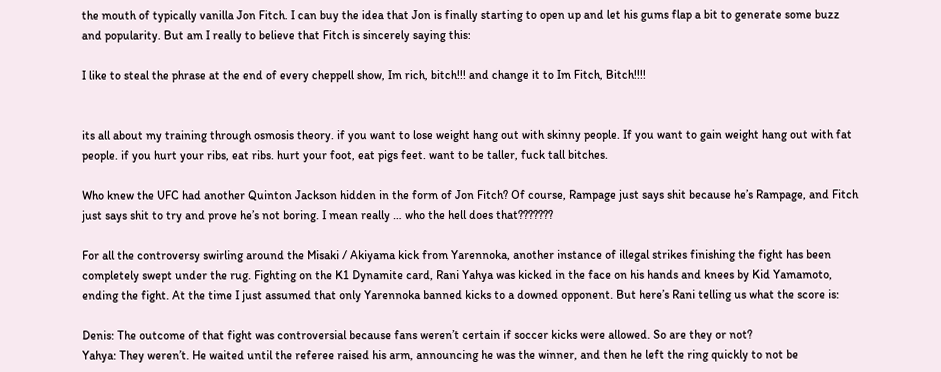the mouth of typically vanilla Jon Fitch. I can buy the idea that Jon is finally starting to open up and let his gums flap a bit to generate some buzz and popularity. But am I really to believe that Fitch is sincerely saying this:

I like to steal the phrase at the end of every cheppell show, Im rich, bitch!!! and change it to Im Fitch, Bitch!!!!


its all about my training through osmosis theory. if you want to lose weight hang out with skinny people. If you want to gain weight hang out with fat people. if you hurt your ribs, eat ribs. hurt your foot, eat pigs feet. want to be taller, fuck tall bitches.

Who knew the UFC had another Quinton Jackson hidden in the form of Jon Fitch? Of course, Rampage just says shit because he’s Rampage, and Fitch just says shit to try and prove he’s not boring. I mean really … who the hell does that???????

For all the controversy swirling around the Misaki / Akiyama kick from Yarennoka, another instance of illegal strikes finishing the fight has been completely swept under the rug. Fighting on the K1 Dynamite card, Rani Yahya was kicked in the face on his hands and knees by Kid Yamamoto, ending the fight. At the time I just assumed that only Yarennoka banned kicks to a downed opponent. But here’s Rani telling us what the score is:

Denis: The outcome of that fight was controversial because fans weren’t certain if soccer kicks were allowed. So are they or not?
Yahya: They weren’t. He waited until the referee raised his arm, announcing he was the winner, and then he left the ring quickly to not be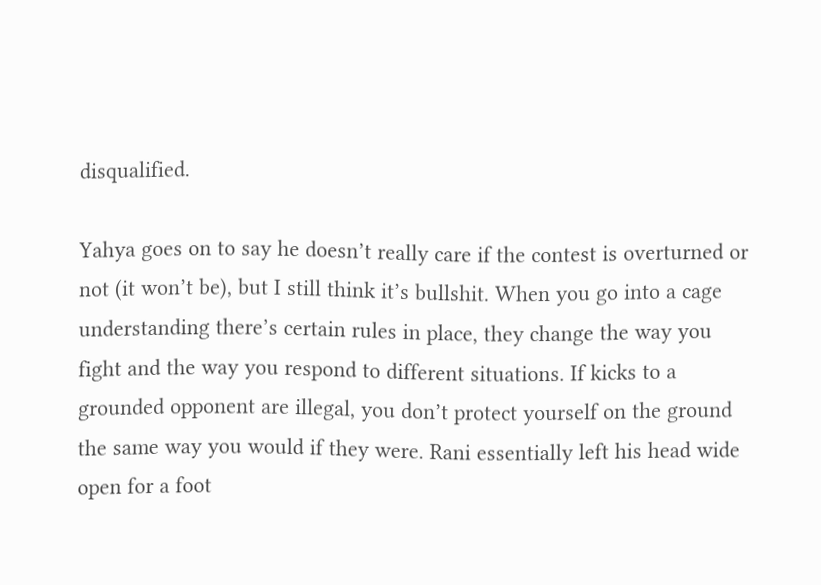disqualified.

Yahya goes on to say he doesn’t really care if the contest is overturned or not (it won’t be), but I still think it’s bullshit. When you go into a cage understanding there’s certain rules in place, they change the way you fight and the way you respond to different situations. If kicks to a grounded opponent are illegal, you don’t protect yourself on the ground the same way you would if they were. Rani essentially left his head wide open for a foot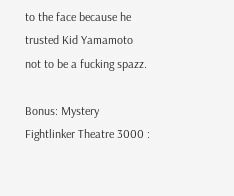to the face because he trusted Kid Yamamoto not to be a fucking spazz.

Bonus: Mystery Fightlinker Theatre 3000 :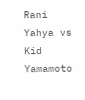Rani Yahya vs Kid Yamamoto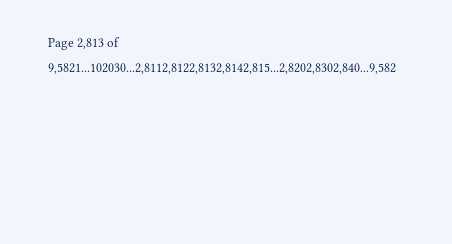Page 2,813 of 9,5821...102030...2,8112,8122,8132,8142,815...2,8202,8302,840...9,582